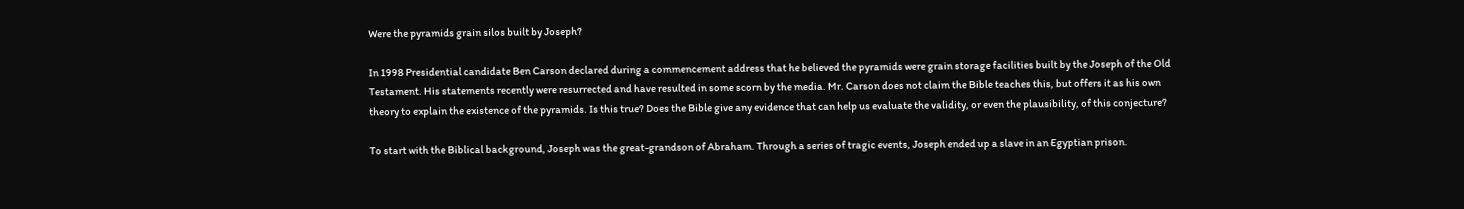Were the pyramids grain silos built by Joseph?

In 1998 Presidential candidate Ben Carson declared during a commencement address that he believed the pyramids were grain storage facilities built by the Joseph of the Old Testament. His statements recently were resurrected and have resulted in some scorn by the media. Mr. Carson does not claim the Bible teaches this, but offers it as his own theory to explain the existence of the pyramids. Is this true? Does the Bible give any evidence that can help us evaluate the validity, or even the plausibility, of this conjecture?

To start with the Biblical background, Joseph was the great-grandson of Abraham. Through a series of tragic events, Joseph ended up a slave in an Egyptian prison.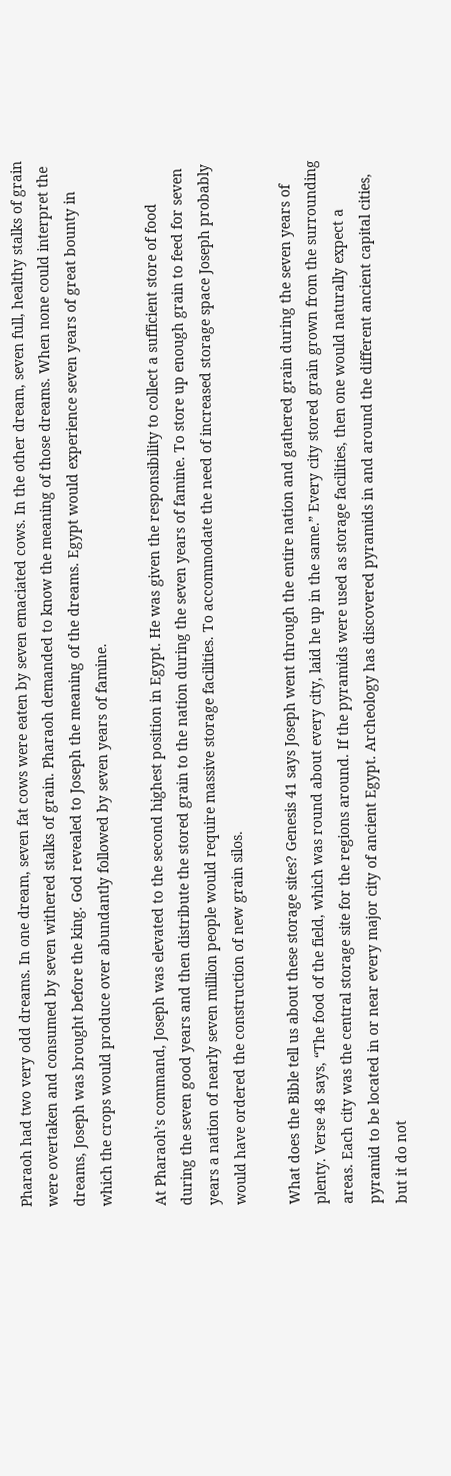Pharaoh had two very odd dreams. In one dream, seven fat cows were eaten by seven emaciated cows. In the other dream, seven full, healthy stalks of grain were overtaken and consumed by seven withered stalks of grain. Pharaoh demanded to know the meaning of those dreams. When none could interpret the dreams, Joseph was brought before the king. God revealed to Joseph the meaning of the dreams. Egypt would experience seven years of great bounty in which the crops would produce over abundantly followed by seven years of famine.

At Pharaoh’s command, Joseph was elevated to the second highest position in Egypt. He was given the responsibility to collect a sufficient store of food during the seven good years and then distribute the stored grain to the nation during the seven years of famine. To store up enough grain to feed for seven years a nation of nearly seven million people would require massive storage facilities. To accommodate the need of increased storage space Joseph probably would have ordered the construction of new grain silos.

What does the Bible tell us about these storage sites? Genesis 41 says Joseph went through the entire nation and gathered grain during the seven years of plenty. Verse 48 says, “The food of the field, which was round about every city, laid he up in the same.” Every city stored grain grown from the surrounding areas. Each city was the central storage site for the regions around. If the pyramids were used as storage facilities, then one would naturally expect a pyramid to be located in or near every major city of ancient Egypt. Archeology has discovered pyramids in and around the different ancient capital cities, but it do not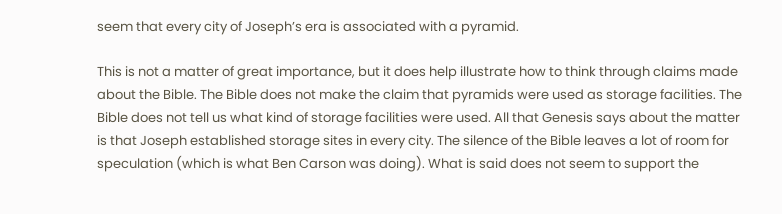seem that every city of Joseph’s era is associated with a pyramid.

This is not a matter of great importance, but it does help illustrate how to think through claims made about the Bible. The Bible does not make the claim that pyramids were used as storage facilities. The Bible does not tell us what kind of storage facilities were used. All that Genesis says about the matter is that Joseph established storage sites in every city. The silence of the Bible leaves a lot of room for speculation (which is what Ben Carson was doing). What is said does not seem to support the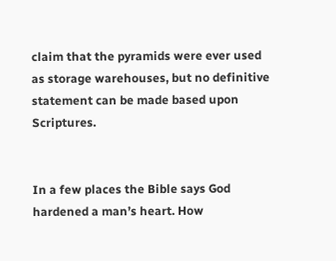claim that the pyramids were ever used as storage warehouses, but no definitive statement can be made based upon Scriptures.


In a few places the Bible says God hardened a man’s heart. How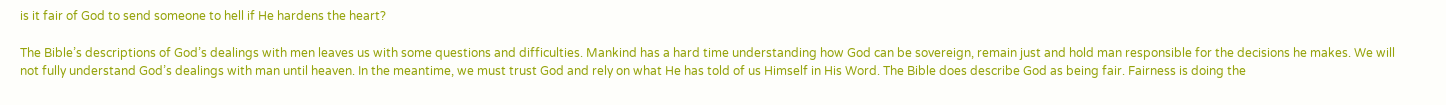is it fair of God to send someone to hell if He hardens the heart?

The Bible’s descriptions of God’s dealings with men leaves us with some questions and difficulties. Mankind has a hard time understanding how God can be sovereign, remain just and hold man responsible for the decisions he makes. We will not fully understand God’s dealings with man until heaven. In the meantime, we must trust God and rely on what He has told of us Himself in His Word. The Bible does describe God as being fair. Fairness is doing the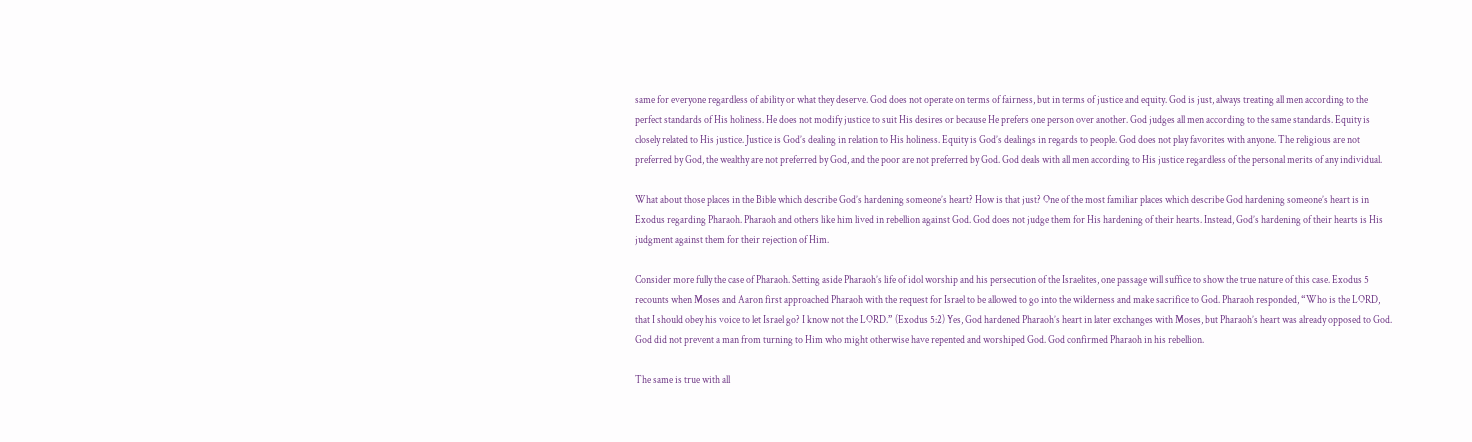same for everyone regardless of ability or what they deserve. God does not operate on terms of fairness, but in terms of justice and equity. God is just, always treating all men according to the perfect standards of His holiness. He does not modify justice to suit His desires or because He prefers one person over another. God judges all men according to the same standards. Equity is closely related to His justice. Justice is God’s dealing in relation to His holiness. Equity is God’s dealings in regards to people. God does not play favorites with anyone. The religious are not preferred by God, the wealthy are not preferred by God, and the poor are not preferred by God. God deals with all men according to His justice regardless of the personal merits of any individual.

What about those places in the Bible which describe God’s hardening someone’s heart? How is that just? One of the most familiar places which describe God hardening someone’s heart is in Exodus regarding Pharaoh. Pharaoh and others like him lived in rebellion against God. God does not judge them for His hardening of their hearts. Instead, God’s hardening of their hearts is His judgment against them for their rejection of Him.

Consider more fully the case of Pharaoh. Setting aside Pharaoh’s life of idol worship and his persecution of the Israelites, one passage will suffice to show the true nature of this case. Exodus 5 recounts when Moses and Aaron first approached Pharaoh with the request for Israel to be allowed to go into the wilderness and make sacrifice to God. Pharaoh responded, “Who is the LORD, that I should obey his voice to let Israel go? I know not the LORD.” (Exodus 5:2) Yes, God hardened Pharaoh’s heart in later exchanges with Moses, but Pharaoh’s heart was already opposed to God. God did not prevent a man from turning to Him who might otherwise have repented and worshiped God. God confirmed Pharaoh in his rebellion.

The same is true with all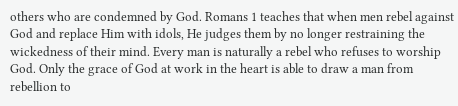others who are condemned by God. Romans 1 teaches that when men rebel against God and replace Him with idols, He judges them by no longer restraining the wickedness of their mind. Every man is naturally a rebel who refuses to worship God. Only the grace of God at work in the heart is able to draw a man from rebellion to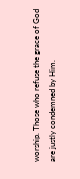worship. Those who refuse the grace of God are justly condemned by Him.